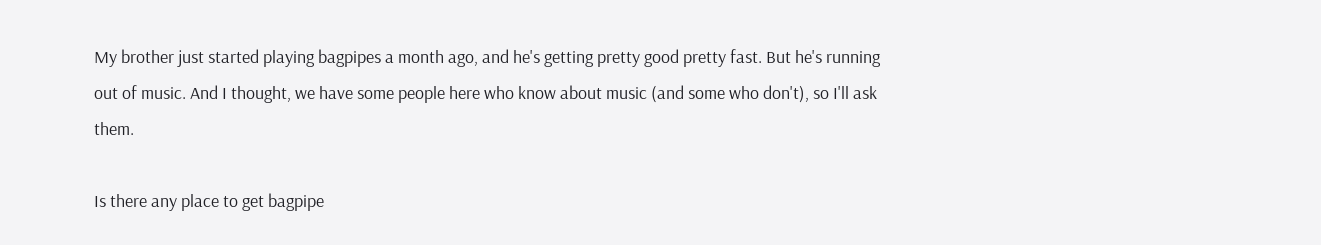My brother just started playing bagpipes a month ago, and he's getting pretty good pretty fast. But he's running out of music. And I thought, we have some people here who know about music (and some who don't), so I'll ask them.

Is there any place to get bagpipe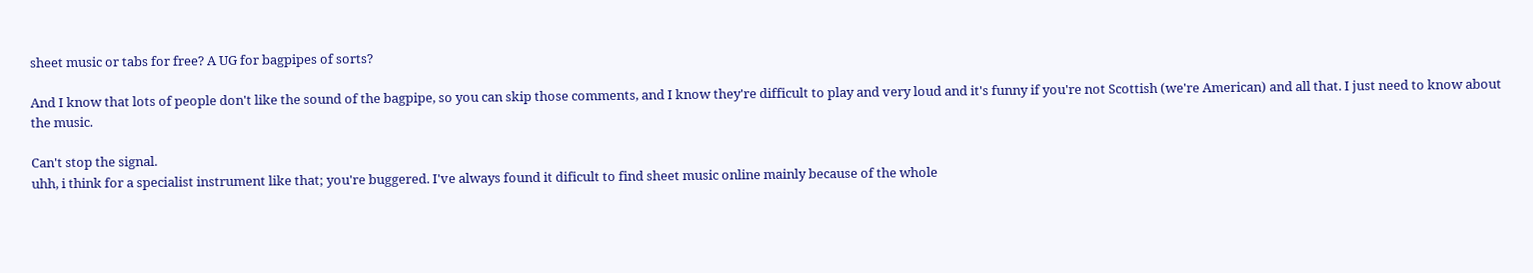sheet music or tabs for free? A UG for bagpipes of sorts?

And I know that lots of people don't like the sound of the bagpipe, so you can skip those comments, and I know they're difficult to play and very loud and it's funny if you're not Scottish (we're American) and all that. I just need to know about the music.

Can't stop the signal.
uhh, i think for a specialist instrument like that; you're buggered. I've always found it dificult to find sheet music online mainly because of the whole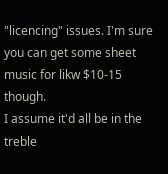"licencing" issues. I'm sure you can get some sheet music for likw $10-15 though.
I assume it'd all be in the treble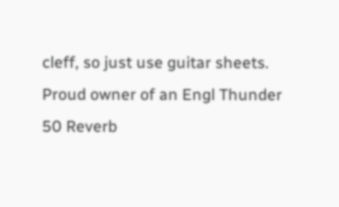cleff, so just use guitar sheets.
Proud owner of an Engl Thunder 50 Reverb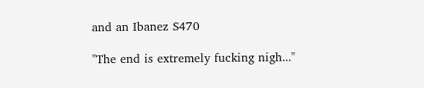and an Ibanez S470

"The end is extremely fucking nigh..."